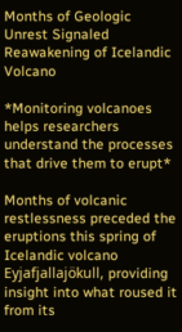Months of Geologic Unrest Signaled Reawakening of Icelandic Volcano

*Monitoring volcanoes helps researchers understand the processes that drive them to erupt*

Months of volcanic restlessness preceded the eruptions this spring of Icelandic volcano Eyjafjallajökull, providing insight into what roused it from its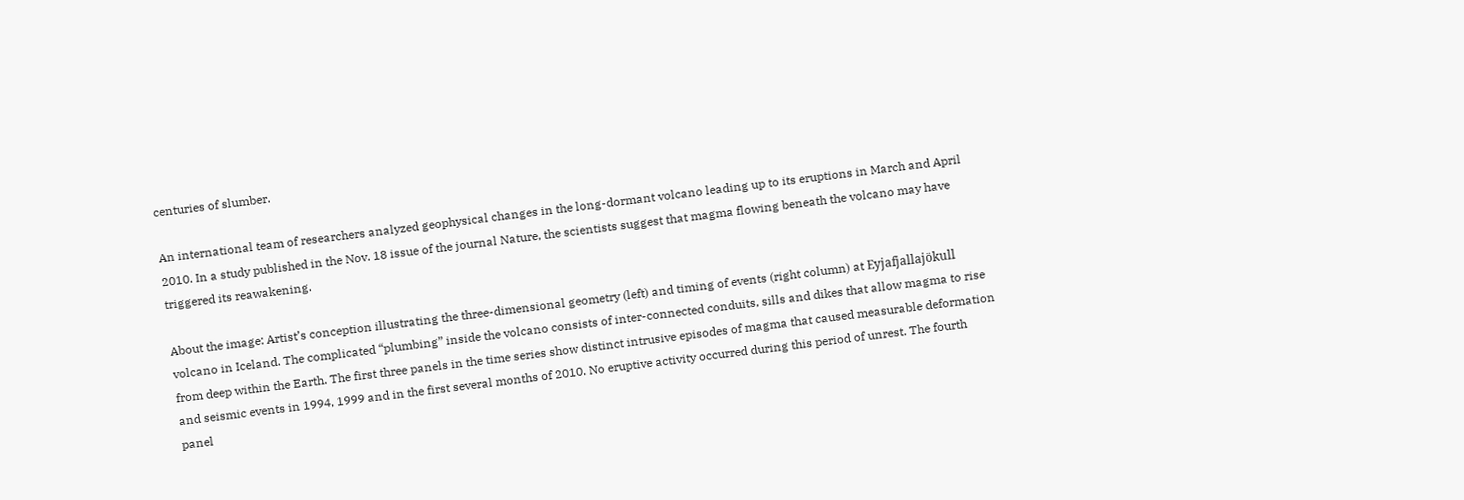centuries of slumber.

An international team of researchers analyzed geophysical changes in the long-dormant volcano leading up to its eruptions in March and April 2010. In a study published in the Nov. 18 issue of the journal Nature, the scientists suggest that magma flowing beneath the volcano may have triggered its reawakening.

About the image: Artist’s conception illustrating the three-dimensional geometry (left) and timing of events (right column) at Eyjafjallajökull volcano in Iceland. The complicated “plumbing” inside the volcano consists of inter-connected conduits, sills and dikes that allow magma to rise from deep within the Earth. The first three panels in the time series show distinct intrusive episodes of magma that caused measurable deformation and seismic events in 1994, 1999 and in the first several months of 2010. No eruptive activity occurred during this period of unrest. The fourth panel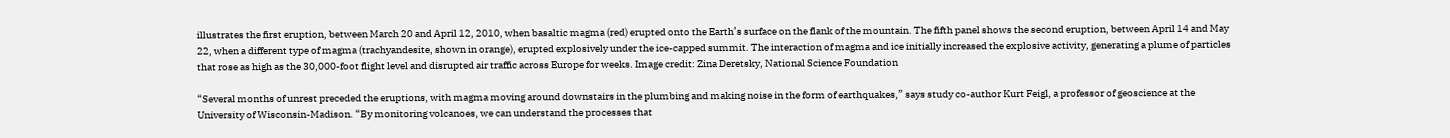illustrates the first eruption, between March 20 and April 12, 2010, when basaltic magma (red) erupted onto the Earth’s surface on the flank of the mountain. The fifth panel shows the second eruption, between April 14 and May 22, when a different type of magma (trachyandesite, shown in orange), erupted explosively under the ice-capped summit. The interaction of magma and ice initially increased the explosive activity, generating a plume of particles that rose as high as the 30,000-foot flight level and disrupted air traffic across Europe for weeks. Image credit: Zina Deretsky, National Science Foundation

“Several months of unrest preceded the eruptions, with magma moving around downstairs in the plumbing and making noise in the form of earthquakes,” says study co-author Kurt Feigl, a professor of geoscience at the University of Wisconsin-Madison. “By monitoring volcanoes, we can understand the processes that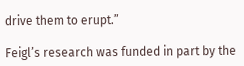drive them to erupt.”

Feigl’s research was funded in part by the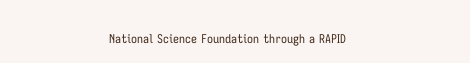National Science Foundation through a RAPID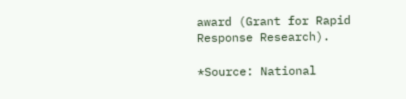award (Grant for Rapid Response Research).

*Source: National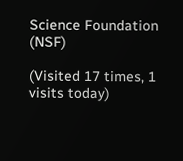Science Foundation (NSF)

(Visited 17 times, 1 visits today)